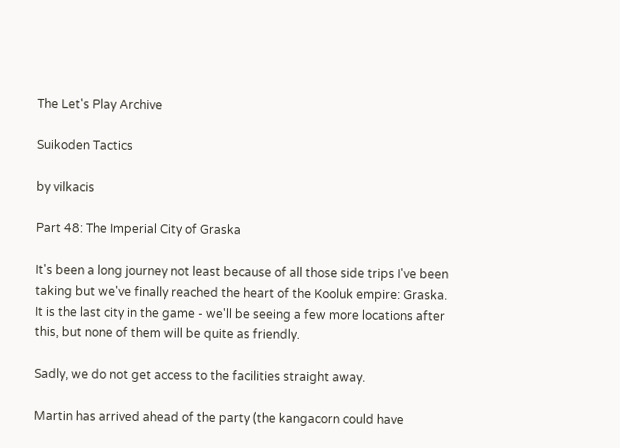The Let's Play Archive

Suikoden Tactics

by vilkacis

Part 48: The Imperial City of Graska

It's been a long journey not least because of all those side trips I've been taking but we've finally reached the heart of the Kooluk empire: Graska. It is the last city in the game - we'll be seeing a few more locations after this, but none of them will be quite as friendly.

Sadly, we do not get access to the facilities straight away.

Martin has arrived ahead of the party (the kangacorn could have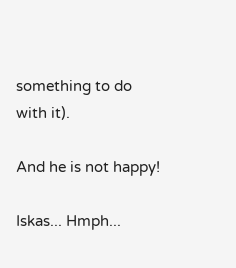something to do with it).

And he is not happy!

Iskas... Hmph...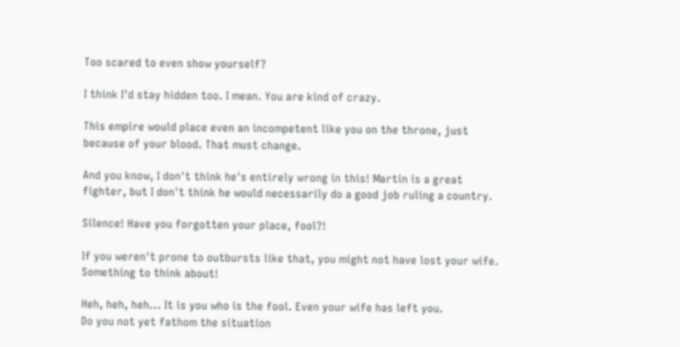Too scared to even show yourself?

I think I'd stay hidden too. I mean. You are kind of crazy.

This empire would place even an incompetent like you on the throne, just because of your blood. That must change.

And you know, I don't think he's entirely wrong in this! Martin is a great fighter, but I don't think he would necessarily do a good job ruling a country.

Silence! Have you forgotten your place, fool?!

If you weren't prone to outbursts like that, you might not have lost your wife. Something to think about!

Heh, heh, heh... It is you who is the fool. Even your wife has left you.
Do you not yet fathom the situation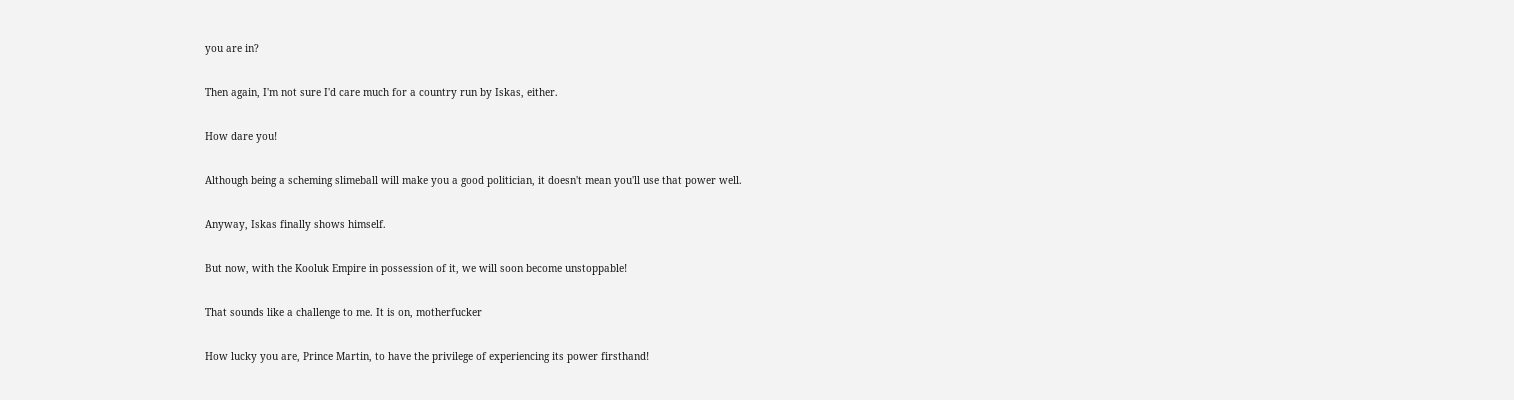you are in?

Then again, I'm not sure I'd care much for a country run by Iskas, either.

How dare you!

Although being a scheming slimeball will make you a good politician, it doesn't mean you'll use that power well.

Anyway, Iskas finally shows himself.

But now, with the Kooluk Empire in possession of it, we will soon become unstoppable!

That sounds like a challenge to me. It is on, motherfucker

How lucky you are, Prince Martin, to have the privilege of experiencing its power firsthand!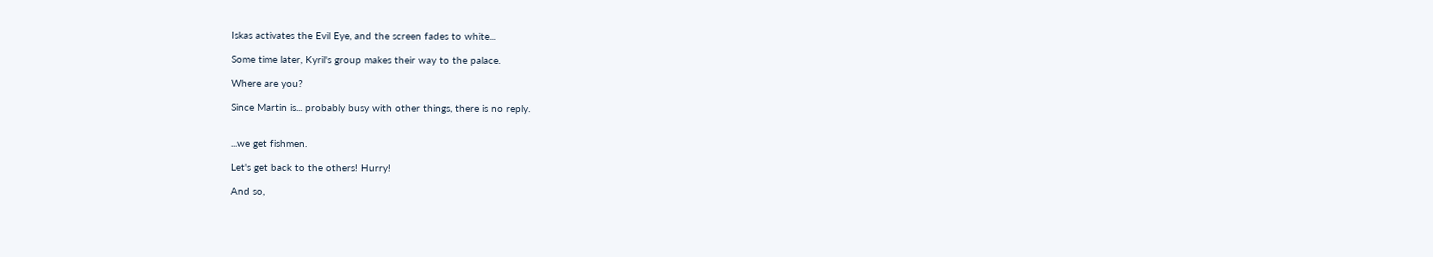Iskas activates the Evil Eye, and the screen fades to white...

Some time later, Kyril's group makes their way to the palace.

Where are you?

Since Martin is... probably busy with other things, there is no reply.


...we get fishmen.

Let's get back to the others! Hurry!

And so,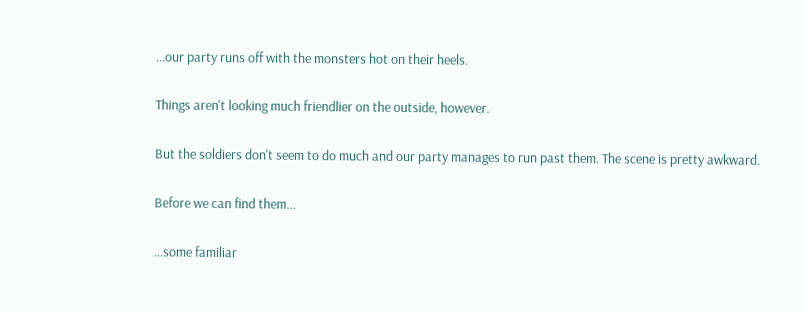...our party runs off with the monsters hot on their heels.

Things aren't looking much friendlier on the outside, however.

But the soldiers don't seem to do much and our party manages to run past them. The scene is pretty awkward.

Before we can find them...

...some familiar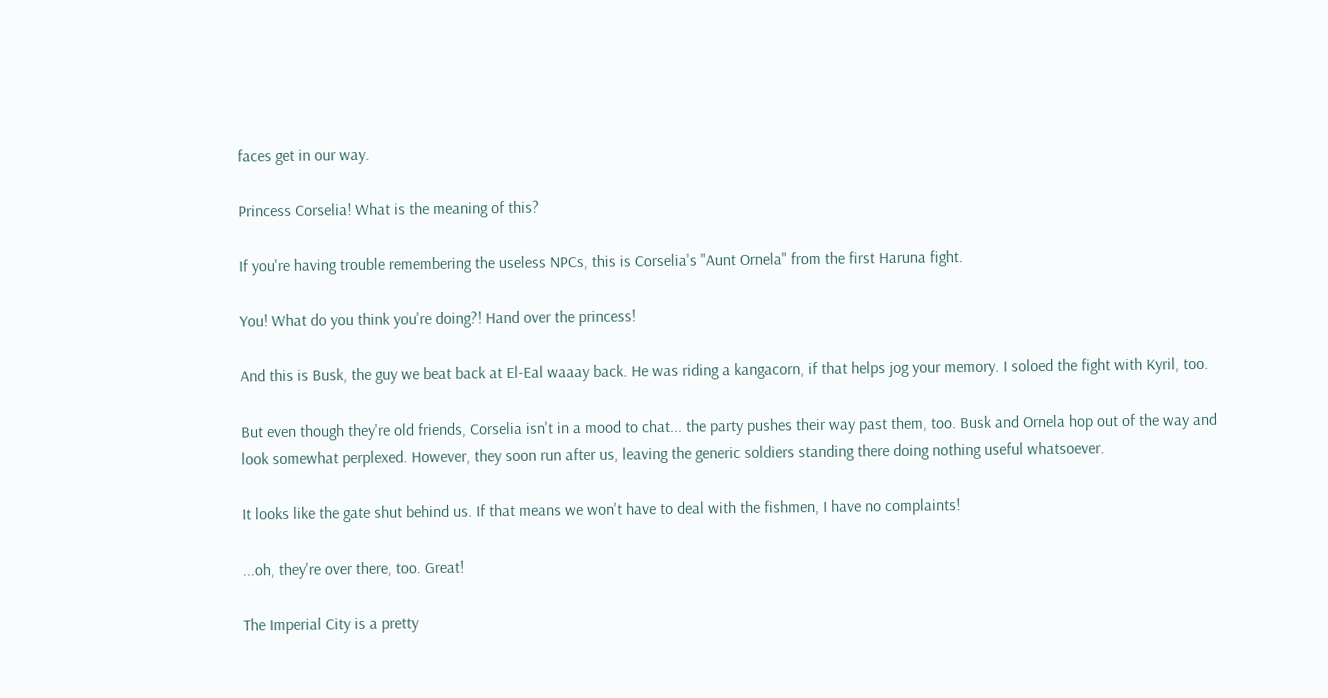faces get in our way.

Princess Corselia! What is the meaning of this?

If you're having trouble remembering the useless NPCs, this is Corselia's "Aunt Ornela" from the first Haruna fight.

You! What do you think you're doing?! Hand over the princess!

And this is Busk, the guy we beat back at El-Eal waaay back. He was riding a kangacorn, if that helps jog your memory. I soloed the fight with Kyril, too.

But even though they're old friends, Corselia isn't in a mood to chat... the party pushes their way past them, too. Busk and Ornela hop out of the way and look somewhat perplexed. However, they soon run after us, leaving the generic soldiers standing there doing nothing useful whatsoever.

It looks like the gate shut behind us. If that means we won't have to deal with the fishmen, I have no complaints!

...oh, they're over there, too. Great!

The Imperial City is a pretty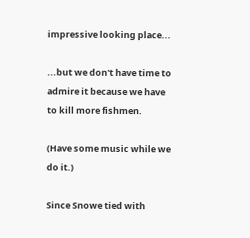impressive looking place...

...but we don't have time to admire it because we have to kill more fishmen.

(Have some music while we do it.)

Since Snowe tied with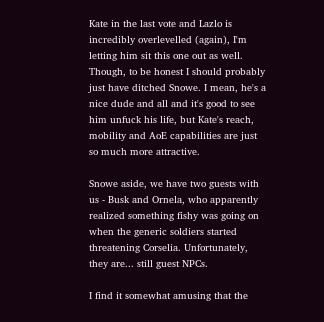Kate in the last vote and Lazlo is incredibly overlevelled (again), I'm letting him sit this one out as well. Though, to be honest I should probably just have ditched Snowe. I mean, he's a nice dude and all and it's good to see him unfuck his life, but Kate's reach, mobility and AoE capabilities are just so much more attractive.

Snowe aside, we have two guests with us - Busk and Ornela, who apparently realized something fishy was going on when the generic soldiers started threatening Corselia. Unfortunately, they are... still guest NPCs.

I find it somewhat amusing that the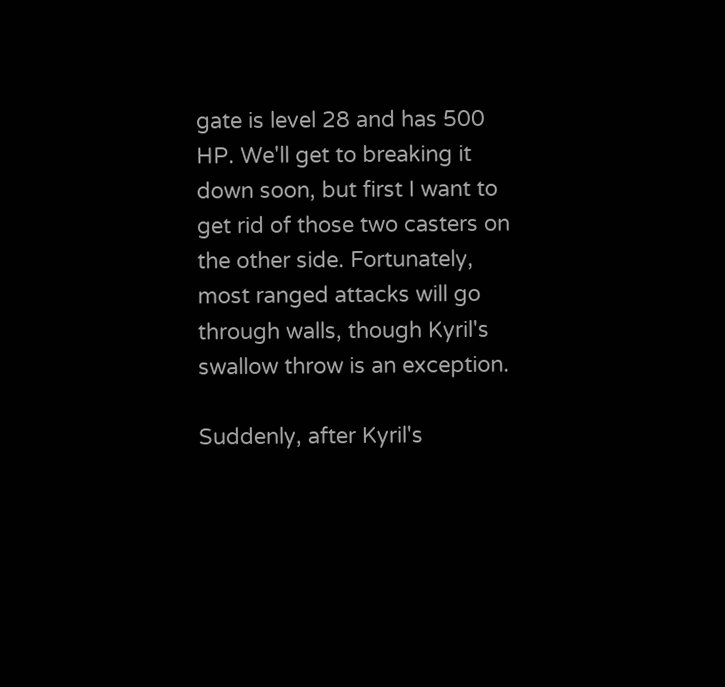gate is level 28 and has 500 HP. We'll get to breaking it down soon, but first I want to get rid of those two casters on the other side. Fortunately, most ranged attacks will go through walls, though Kyril's swallow throw is an exception.

Suddenly, after Kyril's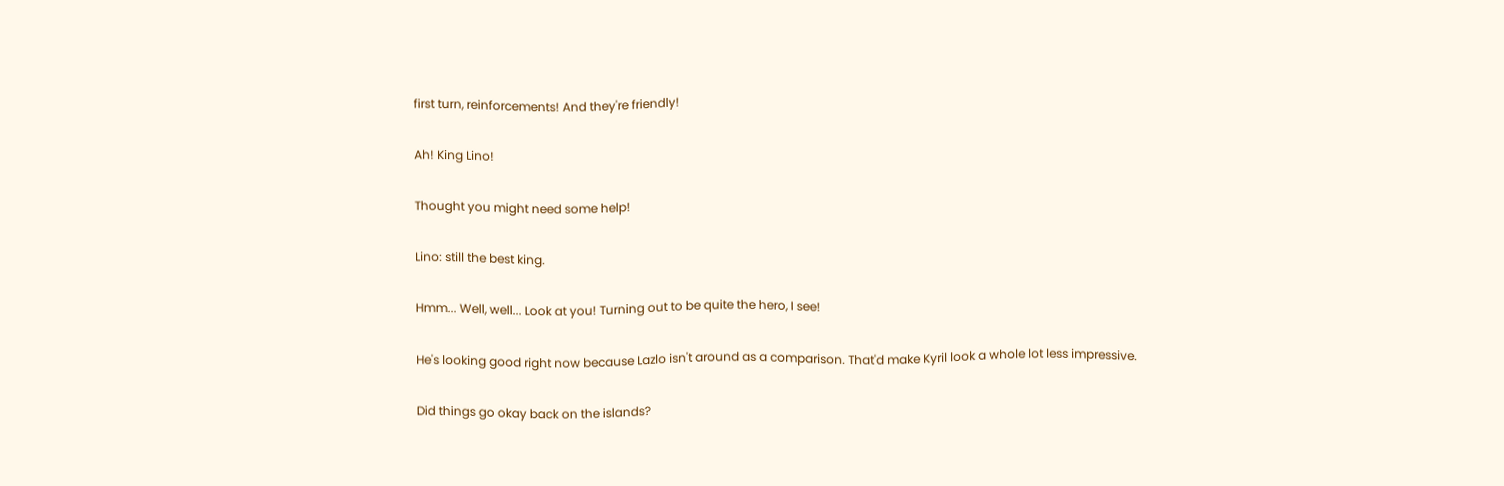first turn, reinforcements! And they're friendly!

Ah! King Lino!

Thought you might need some help!

Lino: still the best king.

Hmm... Well, well... Look at you! Turning out to be quite the hero, I see!

He's looking good right now because Lazlo isn't around as a comparison. That'd make Kyril look a whole lot less impressive.

Did things go okay back on the islands?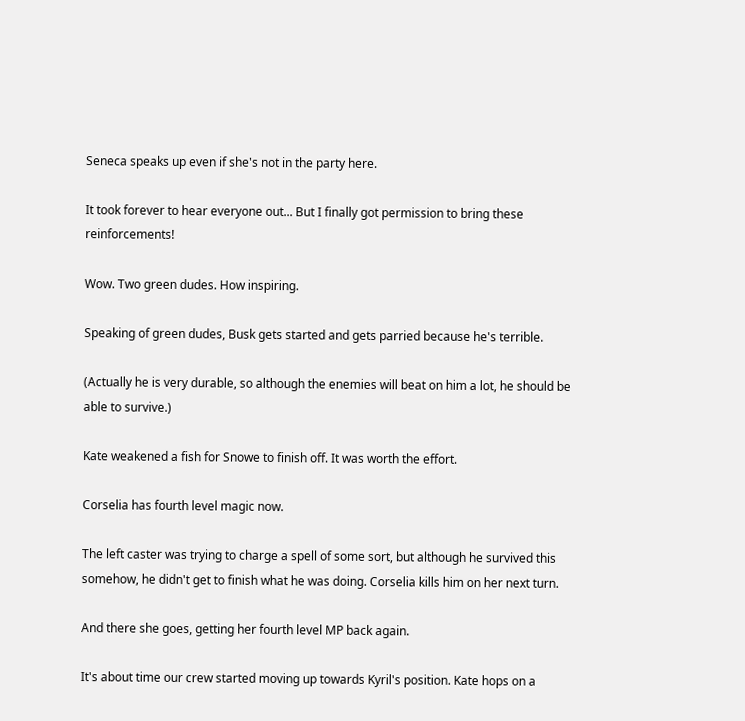Seneca speaks up even if she's not in the party here.

It took forever to hear everyone out... But I finally got permission to bring these reinforcements!

Wow. Two green dudes. How inspiring.

Speaking of green dudes, Busk gets started and gets parried because he's terrible.

(Actually he is very durable, so although the enemies will beat on him a lot, he should be able to survive.)

Kate weakened a fish for Snowe to finish off. It was worth the effort.

Corselia has fourth level magic now.

The left caster was trying to charge a spell of some sort, but although he survived this somehow, he didn't get to finish what he was doing. Corselia kills him on her next turn.

And there she goes, getting her fourth level MP back again.

It's about time our crew started moving up towards Kyril's position. Kate hops on a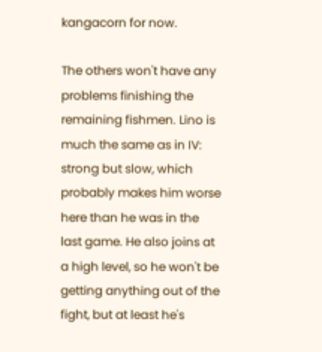kangacorn for now.

The others won't have any problems finishing the remaining fishmen. Lino is much the same as in IV: strong but slow, which probably makes him worse here than he was in the last game. He also joins at a high level, so he won't be getting anything out of the fight, but at least he's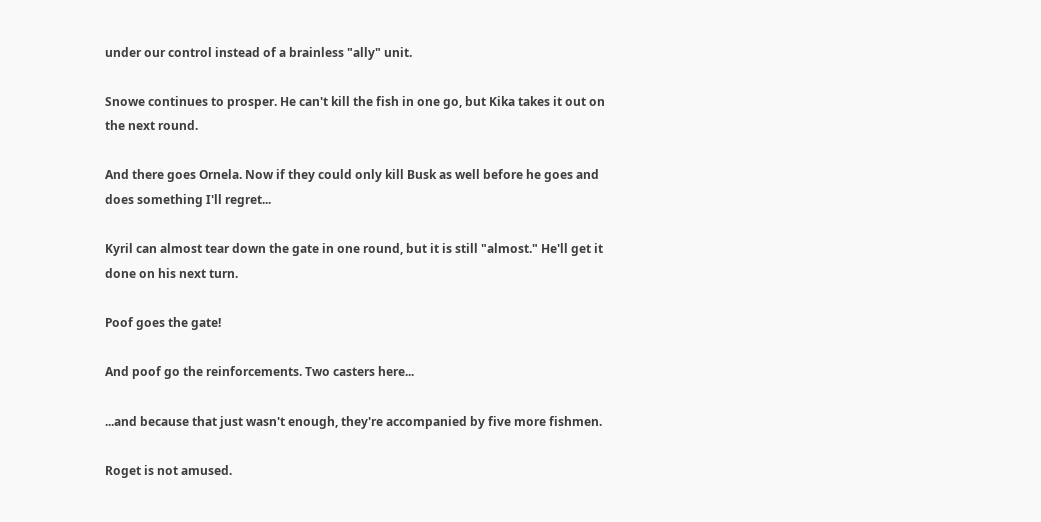under our control instead of a brainless "ally" unit.

Snowe continues to prosper. He can't kill the fish in one go, but Kika takes it out on the next round.

And there goes Ornela. Now if they could only kill Busk as well before he goes and does something I'll regret...

Kyril can almost tear down the gate in one round, but it is still "almost." He'll get it done on his next turn.

Poof goes the gate!

And poof go the reinforcements. Two casters here...

...and because that just wasn't enough, they're accompanied by five more fishmen.

Roget is not amused.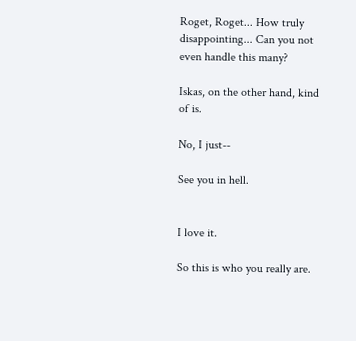Roget, Roget... How truly disappointing... Can you not even handle this many?

Iskas, on the other hand, kind of is.

No, I just--

See you in hell.


I love it.

So this is who you really are.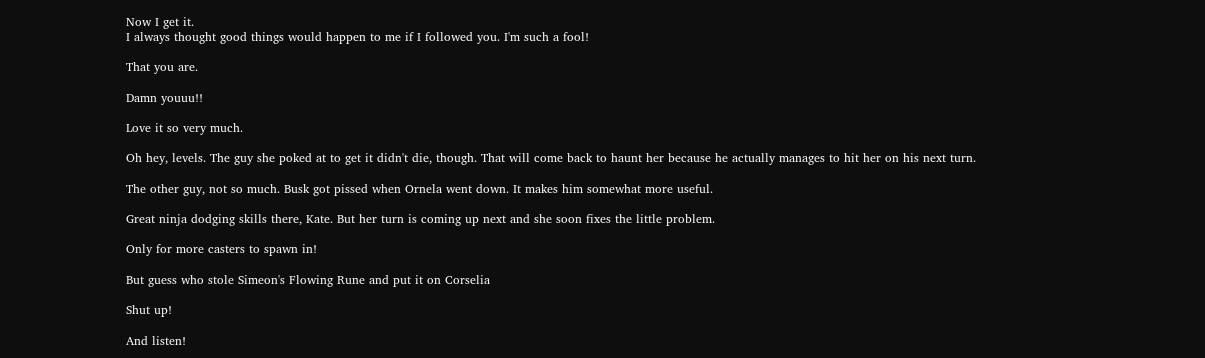Now I get it.
I always thought good things would happen to me if I followed you. I'm such a fool!

That you are.

Damn youuu!!

Love it so very much.

Oh hey, levels. The guy she poked at to get it didn't die, though. That will come back to haunt her because he actually manages to hit her on his next turn.

The other guy, not so much. Busk got pissed when Ornela went down. It makes him somewhat more useful.

Great ninja dodging skills there, Kate. But her turn is coming up next and she soon fixes the little problem.

Only for more casters to spawn in!

But guess who stole Simeon's Flowing Rune and put it on Corselia

Shut up!

And listen!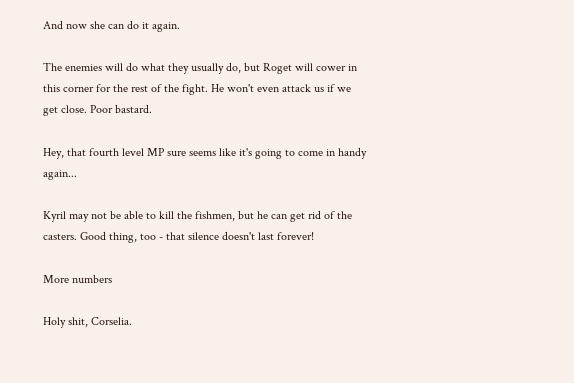And now she can do it again.

The enemies will do what they usually do, but Roget will cower in this corner for the rest of the fight. He won't even attack us if we get close. Poor bastard.

Hey, that fourth level MP sure seems like it's going to come in handy again...

Kyril may not be able to kill the fishmen, but he can get rid of the casters. Good thing, too - that silence doesn't last forever!

More numbers

Holy shit, Corselia.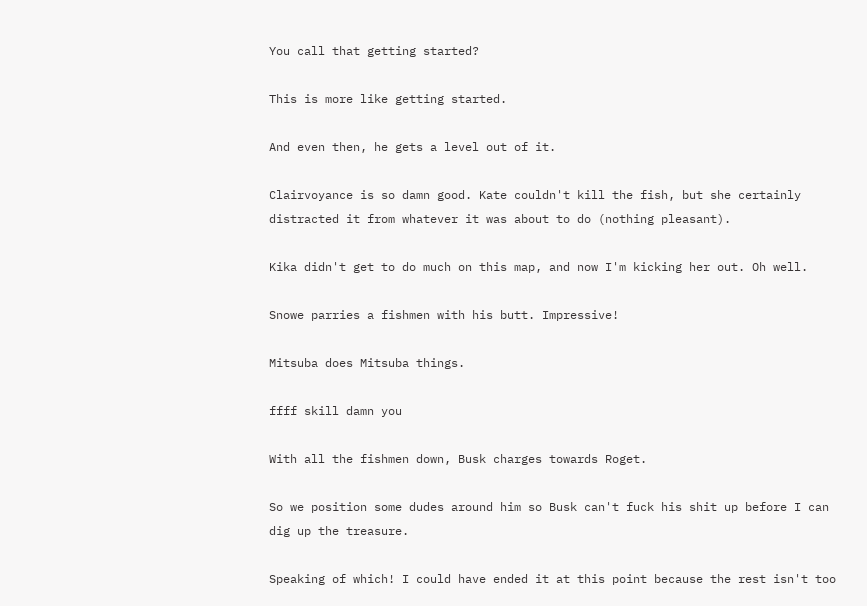You call that getting started?

This is more like getting started.

And even then, he gets a level out of it.

Clairvoyance is so damn good. Kate couldn't kill the fish, but she certainly distracted it from whatever it was about to do (nothing pleasant).

Kika didn't get to do much on this map, and now I'm kicking her out. Oh well.

Snowe parries a fishmen with his butt. Impressive!

Mitsuba does Mitsuba things.

ffff skill damn you

With all the fishmen down, Busk charges towards Roget.

So we position some dudes around him so Busk can't fuck his shit up before I can dig up the treasure.

Speaking of which! I could have ended it at this point because the rest isn't too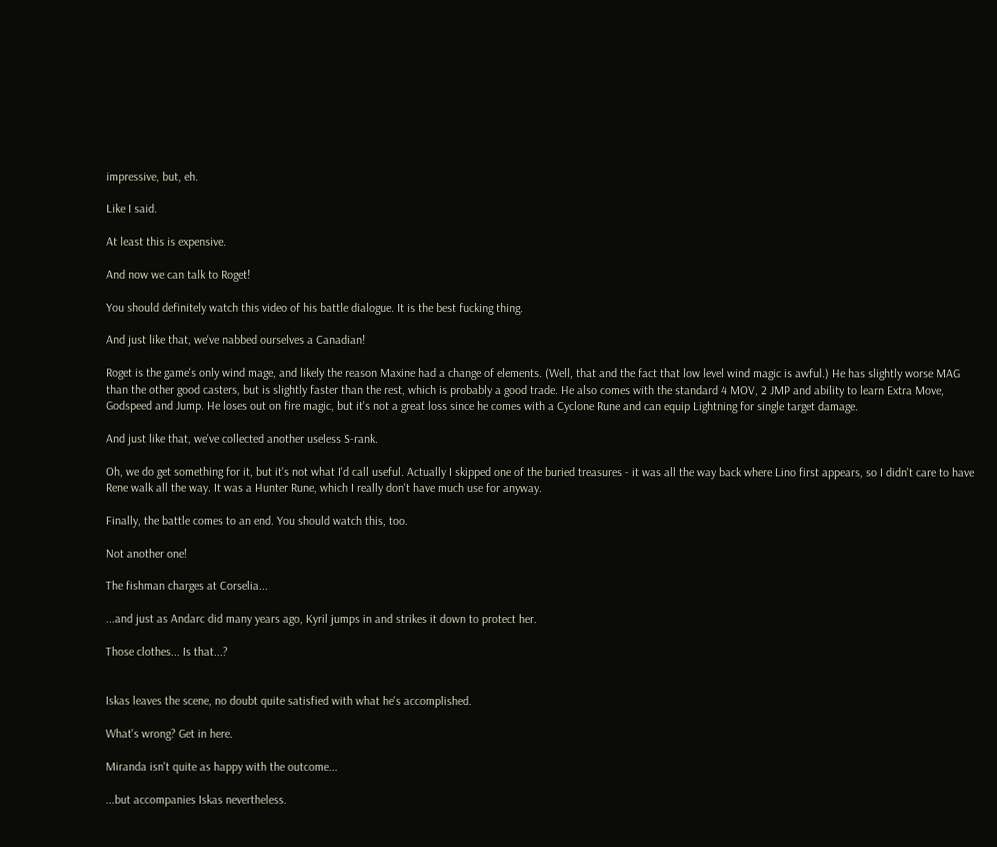impressive, but, eh.

Like I said.

At least this is expensive.

And now we can talk to Roget!

You should definitely watch this video of his battle dialogue. It is the best fucking thing.

And just like that, we've nabbed ourselves a Canadian!

Roget is the game's only wind mage, and likely the reason Maxine had a change of elements. (Well, that and the fact that low level wind magic is awful.) He has slightly worse MAG than the other good casters, but is slightly faster than the rest, which is probably a good trade. He also comes with the standard 4 MOV, 2 JMP and ability to learn Extra Move, Godspeed and Jump. He loses out on fire magic, but it's not a great loss since he comes with a Cyclone Rune and can equip Lightning for single target damage.

And just like that, we've collected another useless S-rank.

Oh, we do get something for it, but it's not what I'd call useful. Actually I skipped one of the buried treasures - it was all the way back where Lino first appears, so I didn't care to have Rene walk all the way. It was a Hunter Rune, which I really don't have much use for anyway.

Finally, the battle comes to an end. You should watch this, too.

Not another one!

The fishman charges at Corselia...

...and just as Andarc did many years ago, Kyril jumps in and strikes it down to protect her.

Those clothes... Is that...?


Iskas leaves the scene, no doubt quite satisfied with what he's accomplished.

What's wrong? Get in here.

Miranda isn't quite as happy with the outcome...

...but accompanies Iskas nevertheless.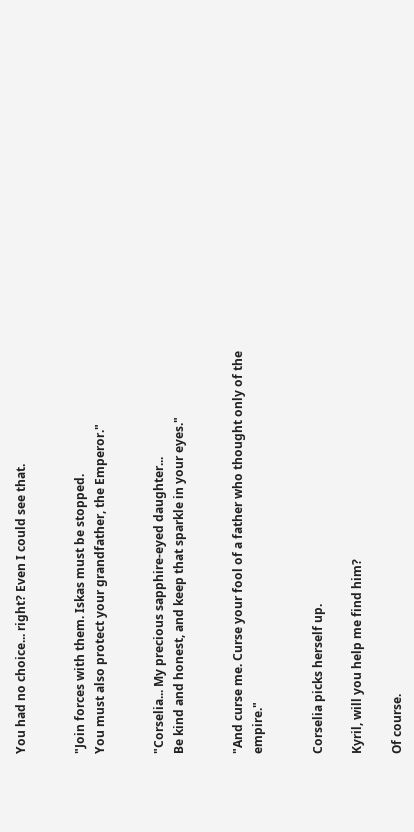You had no choice... right? Even I could see that.


"Join forces with them. Iskas must be stopped.
You must also protect your grandfather, the Emperor."


"Corselia... My precious sapphire-eyed daughter...
Be kind and honest, and keep that sparkle in your eyes."


"And curse me. Curse your fool of a father who thought only of the empire."


Corselia picks herself up.

Kyril, will you help me find him?

Of course.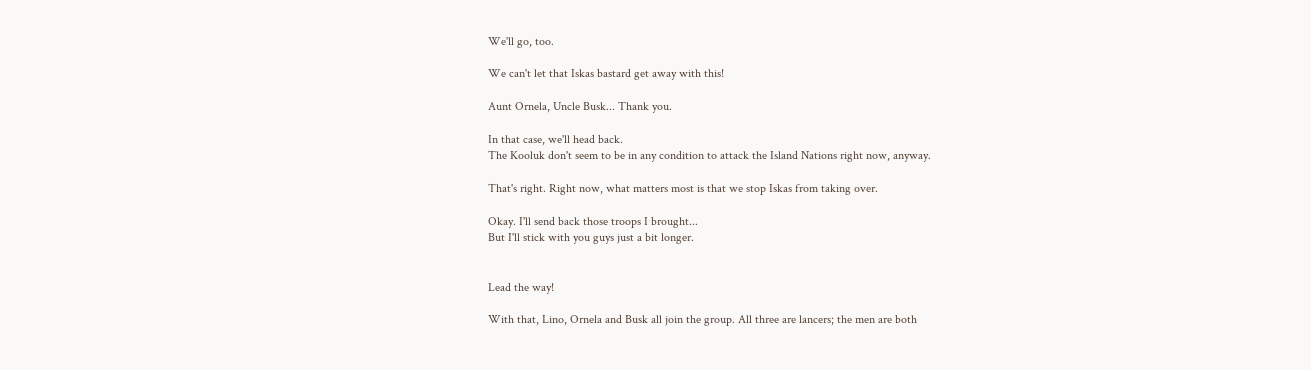We'll go, too.

We can't let that Iskas bastard get away with this!

Aunt Ornela, Uncle Busk... Thank you.

In that case, we'll head back.
The Kooluk don't seem to be in any condition to attack the Island Nations right now, anyway.

That's right. Right now, what matters most is that we stop Iskas from taking over.

Okay. I'll send back those troops I brought...
But I'll stick with you guys just a bit longer.


Lead the way!

With that, Lino, Ornela and Busk all join the group. All three are lancers; the men are both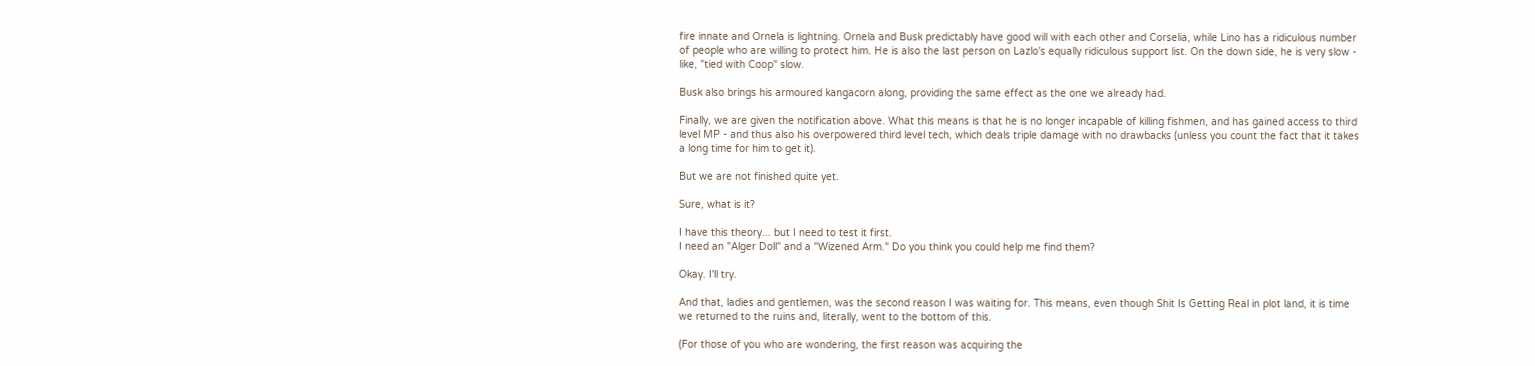fire innate and Ornela is lightning. Ornela and Busk predictably have good will with each other and Corselia, while Lino has a ridiculous number of people who are willing to protect him. He is also the last person on Lazlo's equally ridiculous support list. On the down side, he is very slow - like, "tied with Coop" slow.

Busk also brings his armoured kangacorn along, providing the same effect as the one we already had.

Finally, we are given the notification above. What this means is that he is no longer incapable of killing fishmen, and has gained access to third level MP - and thus also his overpowered third level tech, which deals triple damage with no drawbacks (unless you count the fact that it takes a long time for him to get it).

But we are not finished quite yet.

Sure, what is it?

I have this theory... but I need to test it first.
I need an "Alger Doll" and a "Wizened Arm." Do you think you could help me find them?

Okay. I'll try.

And that, ladies and gentlemen, was the second reason I was waiting for. This means, even though Shit Is Getting Real in plot land, it is time we returned to the ruins and, literally, went to the bottom of this.

(For those of you who are wondering, the first reason was acquiring the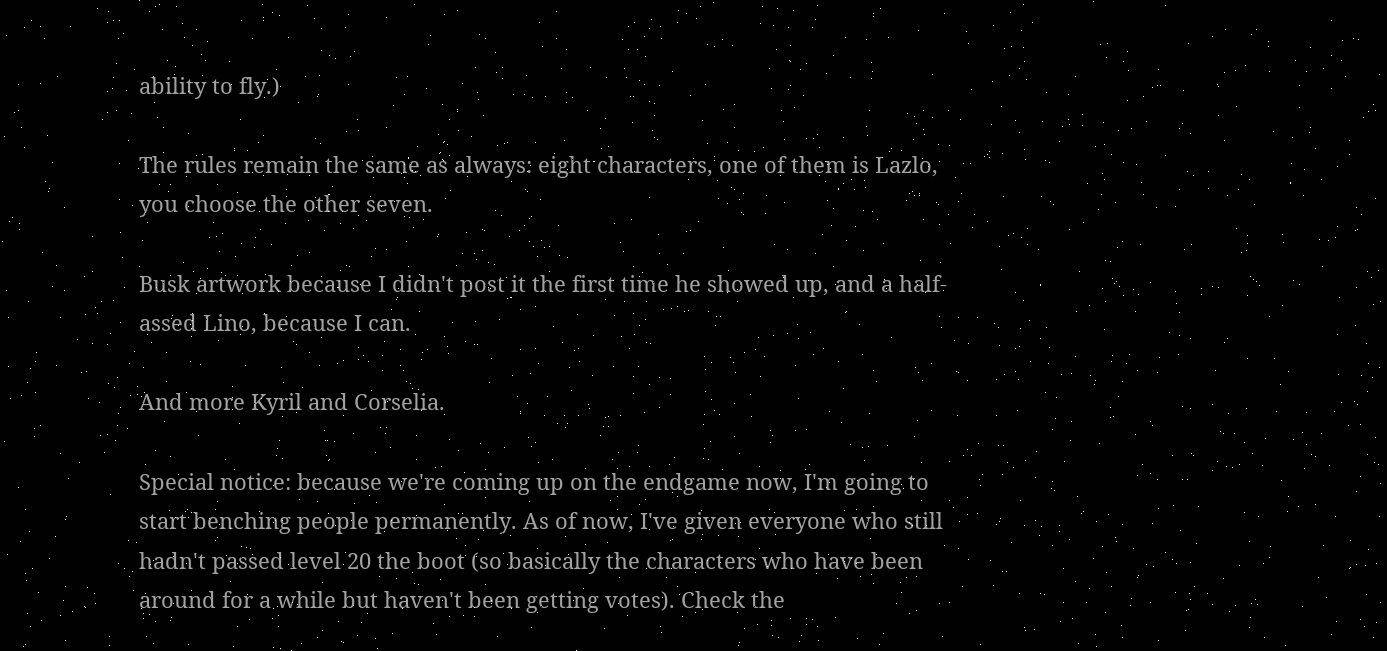ability to fly.)

The rules remain the same as always: eight characters, one of them is Lazlo, you choose the other seven.

Busk artwork because I didn't post it the first time he showed up, and a half-assed Lino, because I can.

And more Kyril and Corselia.

Special notice: because we're coming up on the endgame now, I'm going to start benching people permanently. As of now, I've given everyone who still hadn't passed level 20 the boot (so basically the characters who have been around for a while but haven't been getting votes). Check the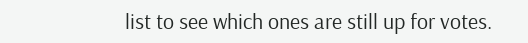list to see which ones are still up for votes.